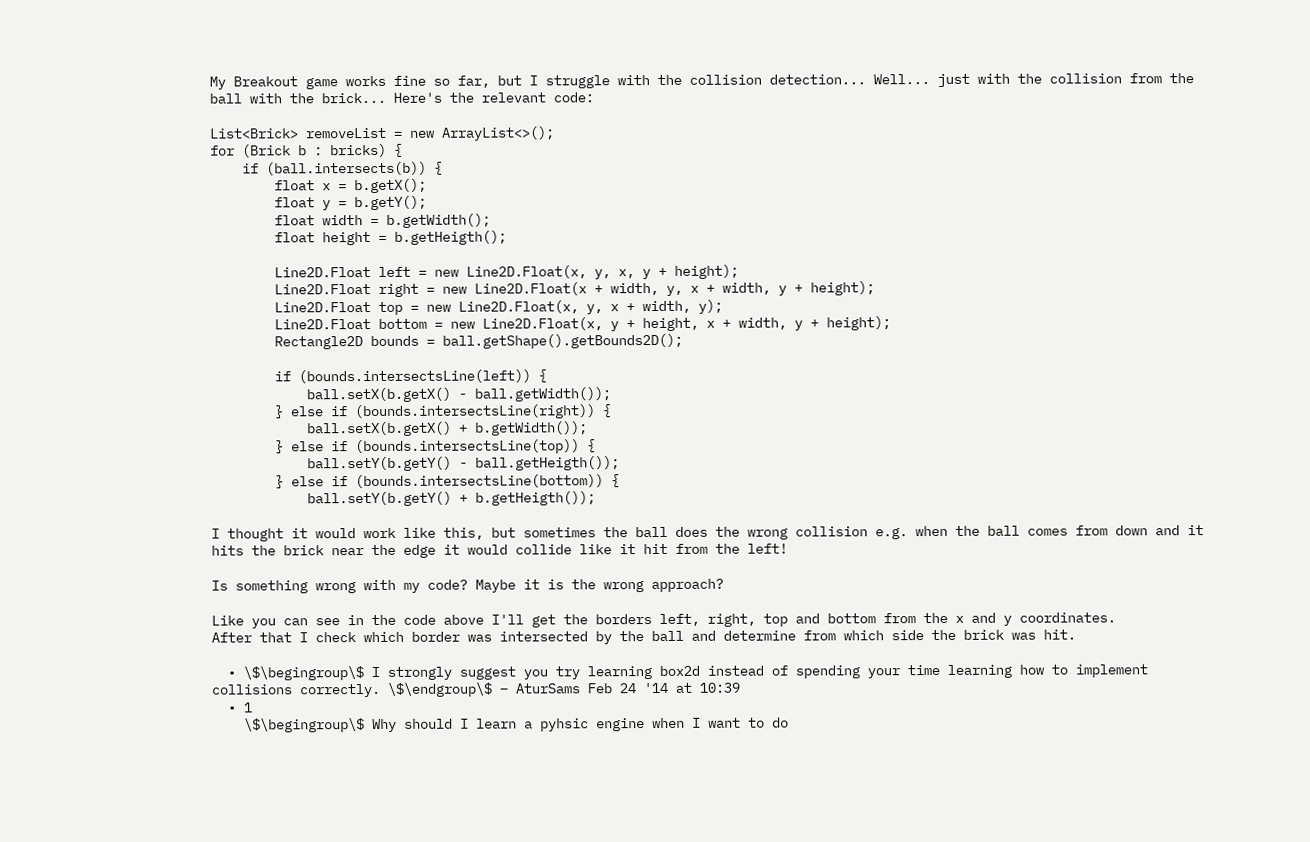My Breakout game works fine so far, but I struggle with the collision detection... Well... just with the collision from the ball with the brick... Here's the relevant code:

List<Brick> removeList = new ArrayList<>();
for (Brick b : bricks) {
    if (ball.intersects(b)) {
        float x = b.getX();
        float y = b.getY();
        float width = b.getWidth();
        float height = b.getHeigth();

        Line2D.Float left = new Line2D.Float(x, y, x, y + height);
        Line2D.Float right = new Line2D.Float(x + width, y, x + width, y + height);
        Line2D.Float top = new Line2D.Float(x, y, x + width, y);
        Line2D.Float bottom = new Line2D.Float(x, y + height, x + width, y + height);
        Rectangle2D bounds = ball.getShape().getBounds2D();

        if (bounds.intersectsLine(left)) {
            ball.setX(b.getX() - ball.getWidth());
        } else if (bounds.intersectsLine(right)) {
            ball.setX(b.getX() + b.getWidth());
        } else if (bounds.intersectsLine(top)) {
            ball.setY(b.getY() - ball.getHeigth());
        } else if (bounds.intersectsLine(bottom)) {
            ball.setY(b.getY() + b.getHeigth());

I thought it would work like this, but sometimes the ball does the wrong collision e.g. when the ball comes from down and it hits the brick near the edge it would collide like it hit from the left!

Is something wrong with my code? Maybe it is the wrong approach?

Like you can see in the code above I'll get the borders left, right, top and bottom from the x and y coordinates.
After that I check which border was intersected by the ball and determine from which side the brick was hit.

  • \$\begingroup\$ I strongly suggest you try learning box2d instead of spending your time learning how to implement collisions correctly. \$\endgroup\$ – AturSams Feb 24 '14 at 10:39
  • 1
    \$\begingroup\$ Why should I learn a pyhsic engine when I want to do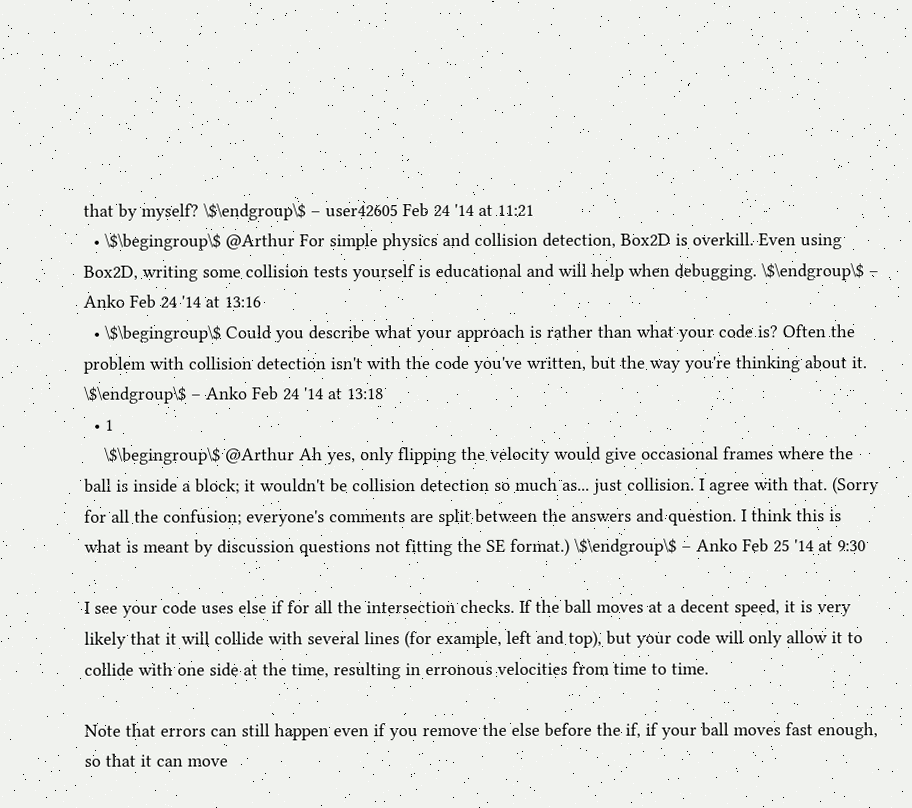that by myself? \$\endgroup\$ – user42605 Feb 24 '14 at 11:21
  • \$\begingroup\$ @Arthur For simple physics and collision detection, Box2D is overkill. Even using Box2D, writing some collision tests yourself is educational and will help when debugging. \$\endgroup\$ – Anko Feb 24 '14 at 13:16
  • \$\begingroup\$ Could you describe what your approach is rather than what your code is? Often the problem with collision detection isn't with the code you've written, but the way you're thinking about it. \$\endgroup\$ – Anko Feb 24 '14 at 13:18
  • 1
    \$\begingroup\$ @Arthur Ah yes, only flipping the velocity would give occasional frames where the ball is inside a block; it wouldn't be collision detection so much as... just collision. I agree with that. (Sorry for all the confusion; everyone's comments are split between the answers and question. I think this is what is meant by discussion questions not fitting the SE format.) \$\endgroup\$ – Anko Feb 25 '14 at 9:30

I see your code uses else if for all the intersection checks. If the ball moves at a decent speed, it is very likely that it will collide with several lines (for example, left and top), but your code will only allow it to collide with one side at the time, resulting in erronous velocities from time to time.

Note that errors can still happen even if you remove the else before the if, if your ball moves fast enough, so that it can move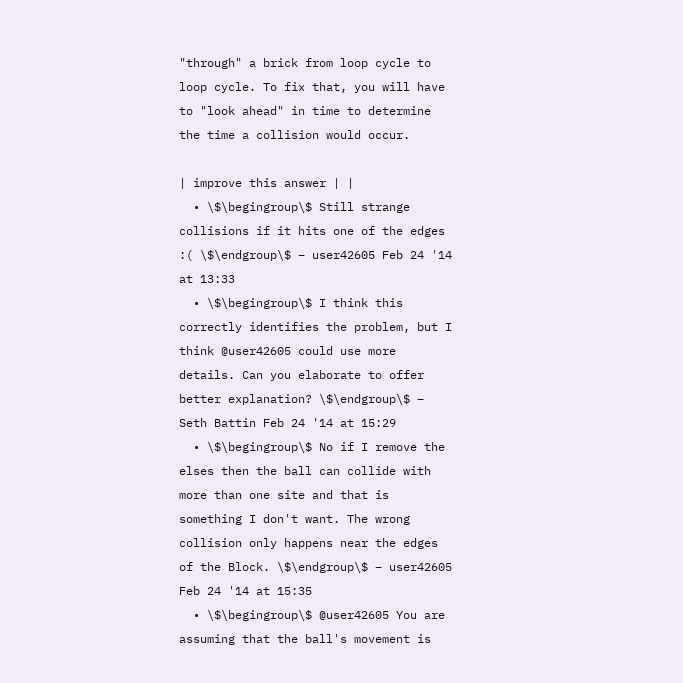"through" a brick from loop cycle to loop cycle. To fix that, you will have to "look ahead" in time to determine the time a collision would occur.

| improve this answer | |
  • \$\begingroup\$ Still strange collisions if it hits one of the edges :( \$\endgroup\$ – user42605 Feb 24 '14 at 13:33
  • \$\begingroup\$ I think this correctly identifies the problem, but I think @user42605 could use more details. Can you elaborate to offer better explanation? \$\endgroup\$ – Seth Battin Feb 24 '14 at 15:29
  • \$\begingroup\$ No if I remove the elses then the ball can collide with more than one site and that is something I don't want. The wrong collision only happens near the edges of the Block. \$\endgroup\$ – user42605 Feb 24 '14 at 15:35
  • \$\begingroup\$ @user42605 You are assuming that the ball's movement is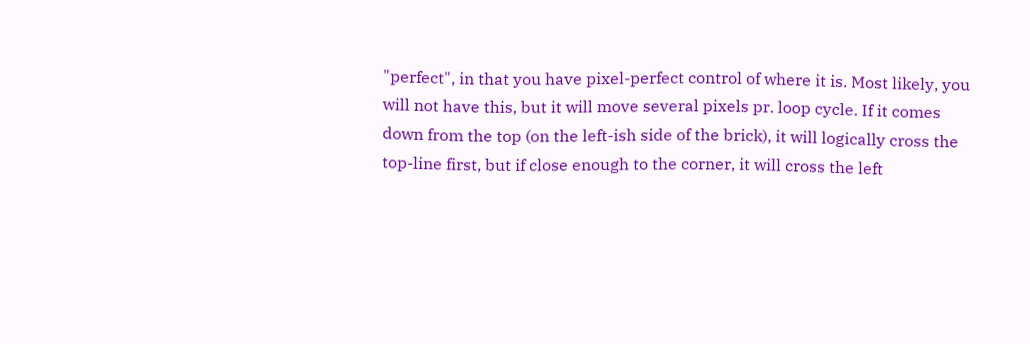"perfect", in that you have pixel-perfect control of where it is. Most likely, you will not have this, but it will move several pixels pr. loop cycle. If it comes down from the top (on the left-ish side of the brick), it will logically cross the top-line first, but if close enough to the corner, it will cross the left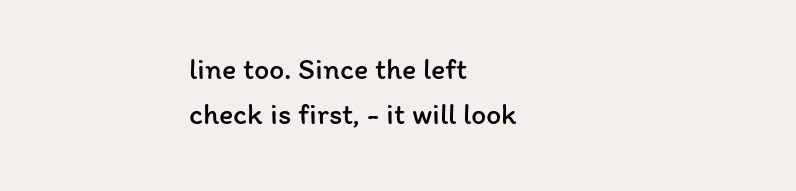line too. Since the left check is first, - it will look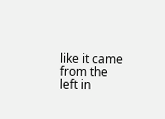like it came from the left in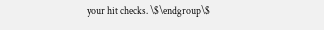your hit checks. \$\endgroup\$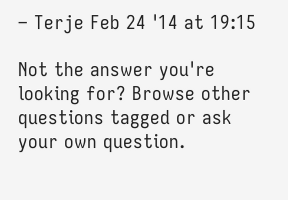– Terje Feb 24 '14 at 19:15

Not the answer you're looking for? Browse other questions tagged or ask your own question.